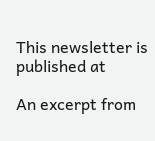This newsletter is published at

An excerpt from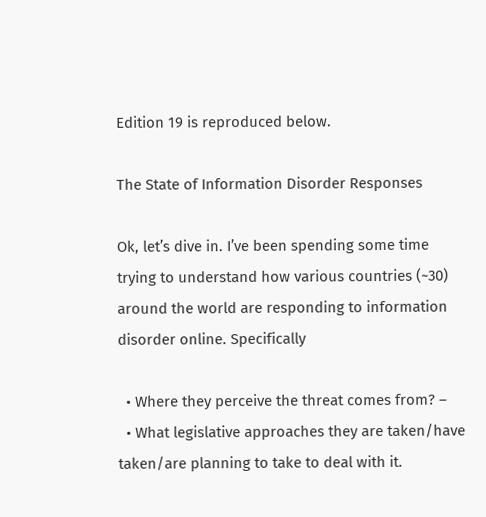Edition 19 is reproduced below.

The State of Information Disorder Responses

Ok, let’s dive in. I’ve been spending some time trying to understand how various countries (~30) around the world are responding to information disorder online. Specifically

  • Where they perceive the threat comes from? –
  • What legislative approaches they are taken/have taken/are planning to take to deal with it.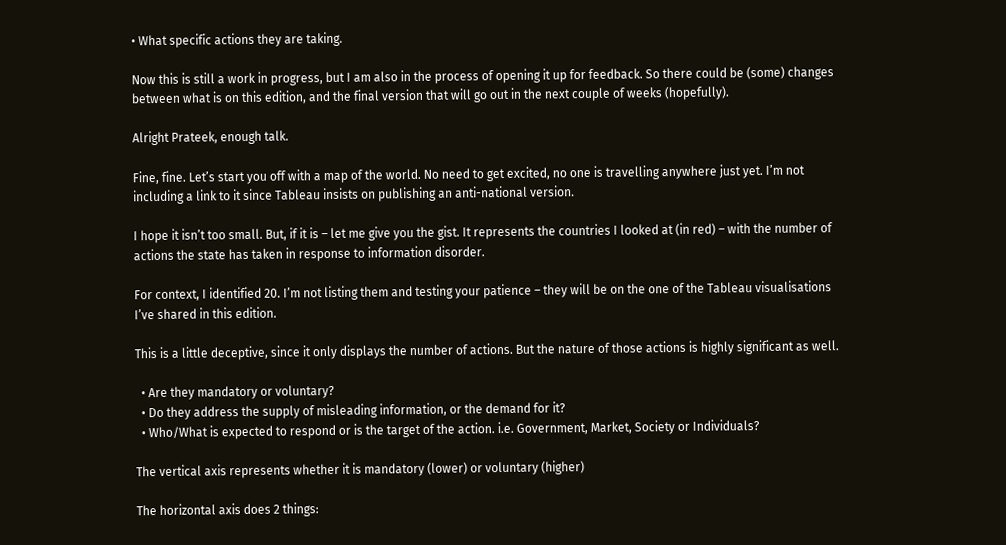• What specific actions they are taking.

Now this is still a work in progress, but I am also in the process of opening it up for feedback. So there could be (some) changes between what is on this edition, and the final version that will go out in the next couple of weeks (hopefully).

Alright Prateek, enough talk.

Fine, fine. Let’s start you off with a map of the world. No need to get excited, no one is travelling anywhere just yet. I’m not including a link to it since Tableau insists on publishing an anti-national version.

I hope it isn’t too small. But, if it is – let me give you the gist. It represents the countries I looked at (in red) – with the number of actions the state has taken in response to information disorder.

For context, I identified 20. I’m not listing them and testing your patience – they will be on the one of the Tableau visualisations I’ve shared in this edition.

This is a little deceptive, since it only displays the number of actions. But the nature of those actions is highly significant as well.

  • Are they mandatory or voluntary?
  • Do they address the supply of misleading information, or the demand for it?
  • Who/What is expected to respond or is the target of the action. i.e. Government, Market, Society or Individuals?

The vertical axis represents whether it is mandatory (lower) or voluntary (higher)

The horizontal axis does 2 things: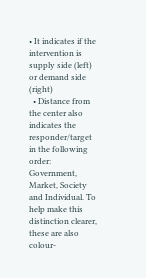• It indicates if the intervention is supply side (left) or demand side (right)
  • Distance from the center also indicates the responder/target in the following order: Government, Market, Society and Individual. To help make this distinction clearer, these are also colour-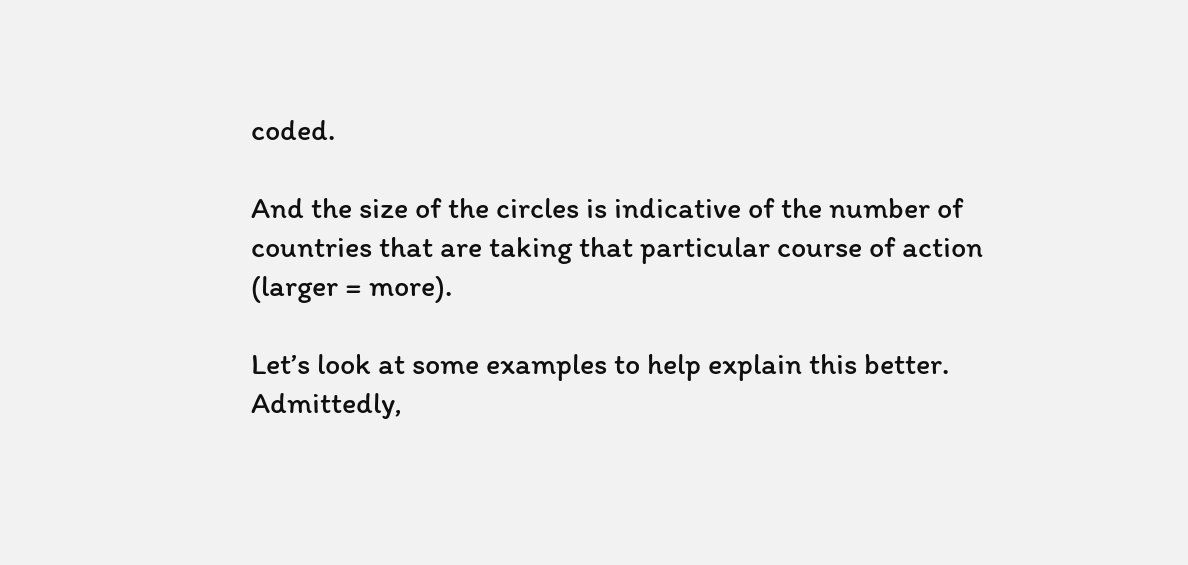coded.

And the size of the circles is indicative of the number of countries that are taking that particular course of action (larger = more).

Let’s look at some examples to help explain this better. Admittedly,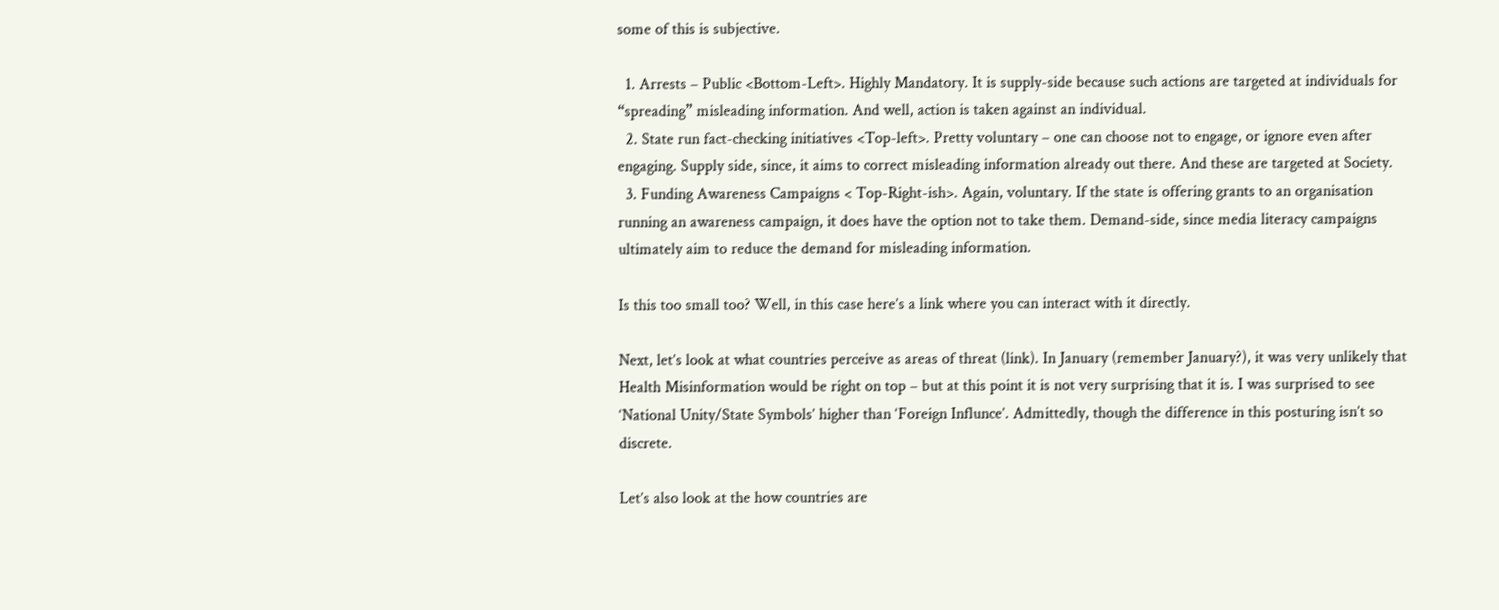some of this is subjective.

  1. Arrests – Public <Bottom-Left>. Highly Mandatory. It is supply-side because such actions are targeted at individuals for “spreading” misleading information. And well, action is taken against an individual.
  2. State run fact-checking initiatives <Top-left>. Pretty voluntary – one can choose not to engage, or ignore even after engaging. Supply side, since, it aims to correct misleading information already out there. And these are targeted at Society.
  3. Funding Awareness Campaigns < Top-Right-ish>. Again, voluntary. If the state is offering grants to an organisation running an awareness campaign, it does have the option not to take them. Demand-side, since media literacy campaigns ultimately aim to reduce the demand for misleading information.

Is this too small too? Well, in this case here’s a link where you can interact with it directly.

Next, let’s look at what countries perceive as areas of threat (link). In January (remember January?), it was very unlikely that Health Misinformation would be right on top – but at this point it is not very surprising that it is. I was surprised to see ‘National Unity/State Symbols’ higher than ‘Foreign Influnce’. Admittedly, though the difference in this posturing isn’t so discrete.

Let’s also look at the how countries are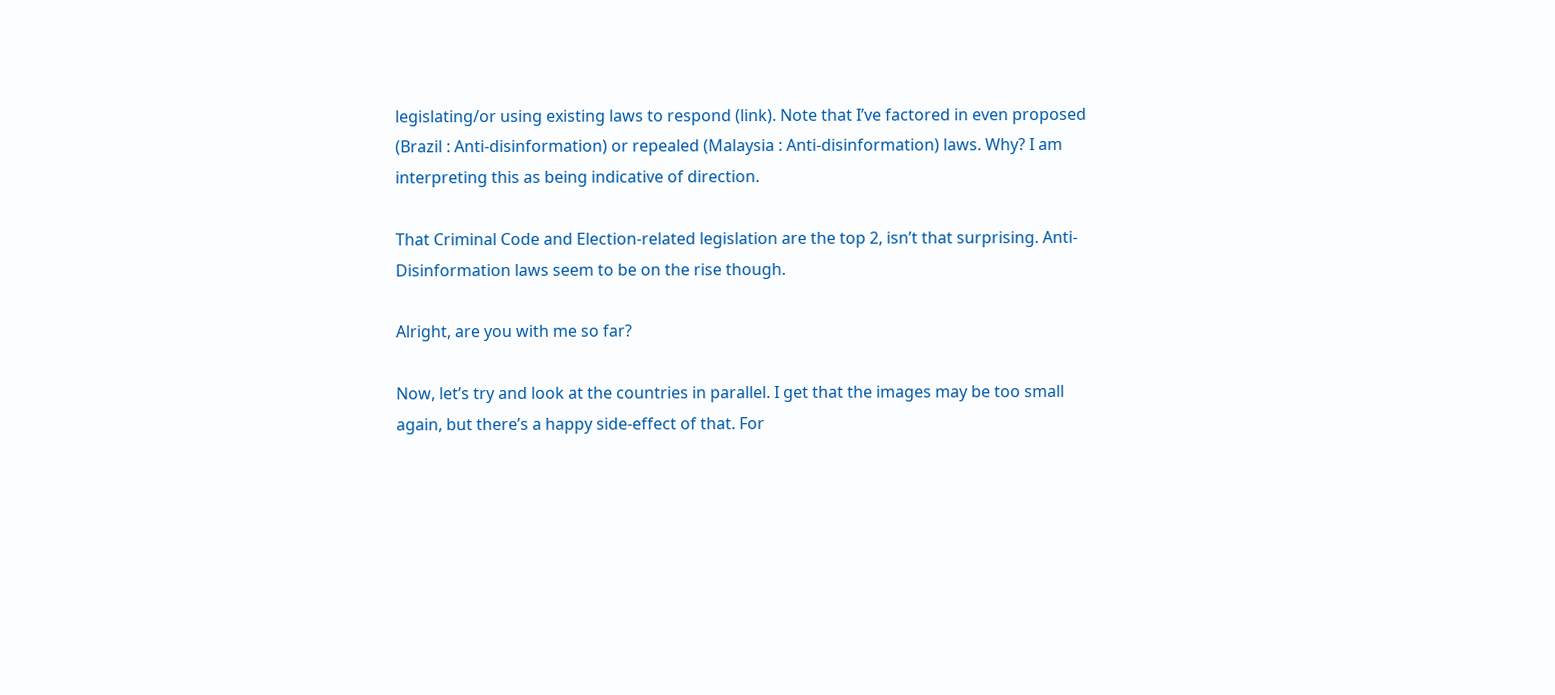legislating/or using existing laws to respond (link). Note that I’ve factored in even proposed (Brazil : Anti-disinformation) or repealed (Malaysia : Anti-disinformation) laws. Why? I am interpreting this as being indicative of direction.

That Criminal Code and Election-related legislation are the top 2, isn’t that surprising. Anti-Disinformation laws seem to be on the rise though.

Alright, are you with me so far?

Now, let’s try and look at the countries in parallel. I get that the images may be too small again, but there’s a happy side-effect of that. For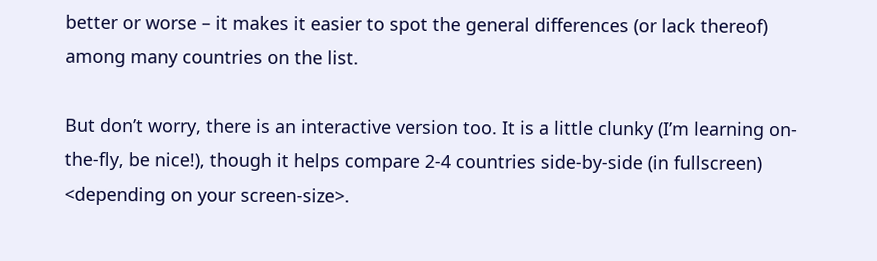better or worse – it makes it easier to spot the general differences (or lack thereof) among many countries on the list.

But don’t worry, there is an interactive version too. It is a little clunky (I’m learning on-the-fly, be nice!), though it helps compare 2-4 countries side-by-side (in fullscreen) <depending on your screen-size>.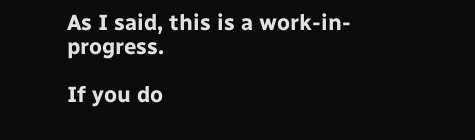As I said, this is a work-in-progress.

If you do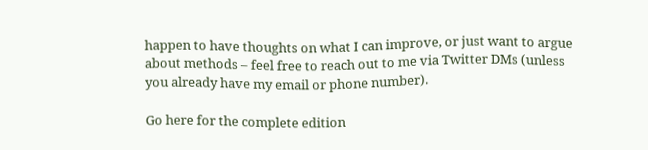happen to have thoughts on what I can improve, or just want to argue about methods – feel free to reach out to me via Twitter DMs (unless you already have my email or phone number).

Go here for the complete edition